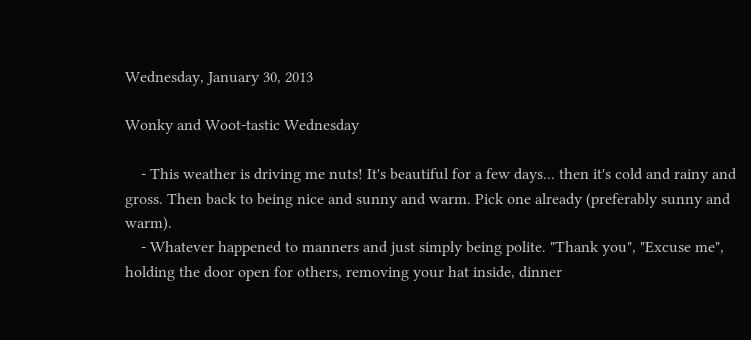Wednesday, January 30, 2013

Wonky and Woot-tastic Wednesday

    - This weather is driving me nuts! It's beautiful for a few days... then it's cold and rainy and gross. Then back to being nice and sunny and warm. Pick one already (preferably sunny and warm).
    - Whatever happened to manners and just simply being polite. "Thank you", "Excuse me", holding the door open for others, removing your hat inside, dinner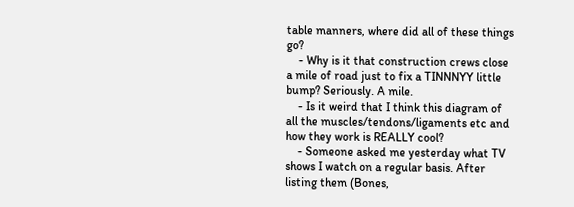table manners, where did all of these things go?
    - Why is it that construction crews close a mile of road just to fix a TINNNYY little bump? Seriously. A mile.
    - Is it weird that I think this diagram of all the muscles/tendons/ligaments etc and how they work is REALLY cool?
    - Someone asked me yesterday what TV shows I watch on a regular basis. After listing them (Bones,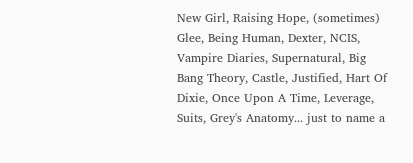New Girl, Raising Hope, (sometimes) Glee, Being Human, Dexter, NCIS, Vampire Diaries, Supernatural, Big Bang Theory, Castle, Justified, Hart Of Dixie, Once Upon A Time, Leverage, Suits, Grey's Anatomy... just to name a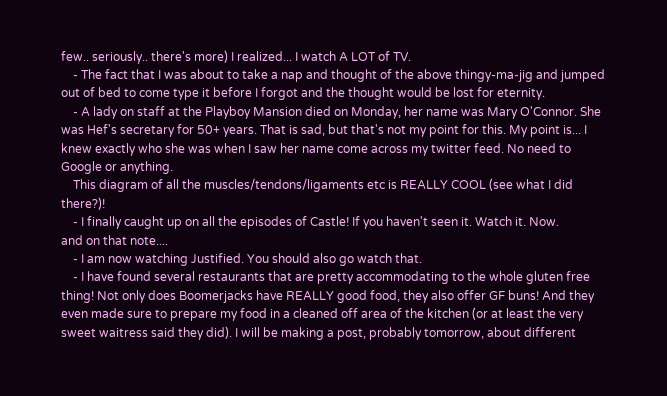few.. seriously.. there's more) I realized... I watch A LOT of TV.
    - The fact that I was about to take a nap and thought of the above thingy-ma-jig and jumped out of bed to come type it before I forgot and the thought would be lost for eternity.
    - A lady on staff at the Playboy Mansion died on Monday, her name was Mary O'Connor. She was Hef's secretary for 50+ years. That is sad, but that's not my point for this. My point is... I knew exactly who she was when I saw her name come across my twitter feed. No need to Google or anything.
    This diagram of all the muscles/tendons/ligaments etc is REALLY COOL (see what I did there?)!
    - I finally caught up on all the episodes of Castle! If you haven't seen it. Watch it. Now.
and on that note....
    - I am now watching Justified. You should also go watch that.
    - I have found several restaurants that are pretty accommodating to the whole gluten free thing! Not only does Boomerjacks have REALLY good food, they also offer GF buns! And they even made sure to prepare my food in a cleaned off area of the kitchen (or at least the very sweet waitress said they did). I will be making a post, probably tomorrow, about different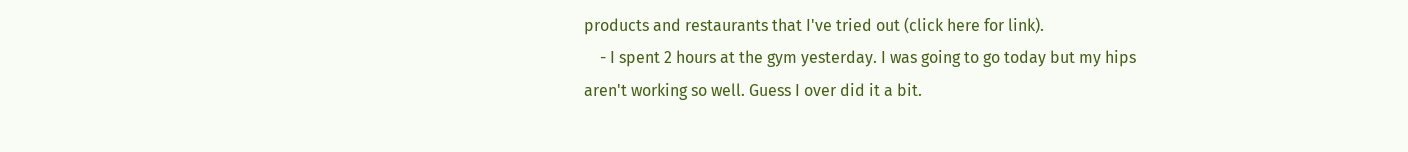products and restaurants that I've tried out (click here for link).
    - I spent 2 hours at the gym yesterday. I was going to go today but my hips aren't working so well. Guess I over did it a bit.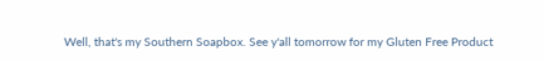Well, that's my Southern Soapbox. See y'all tomorrow for my Gluten Free Product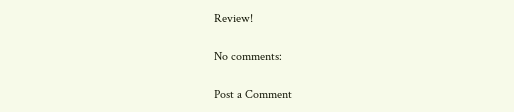Review!

No comments:

Post a Comment